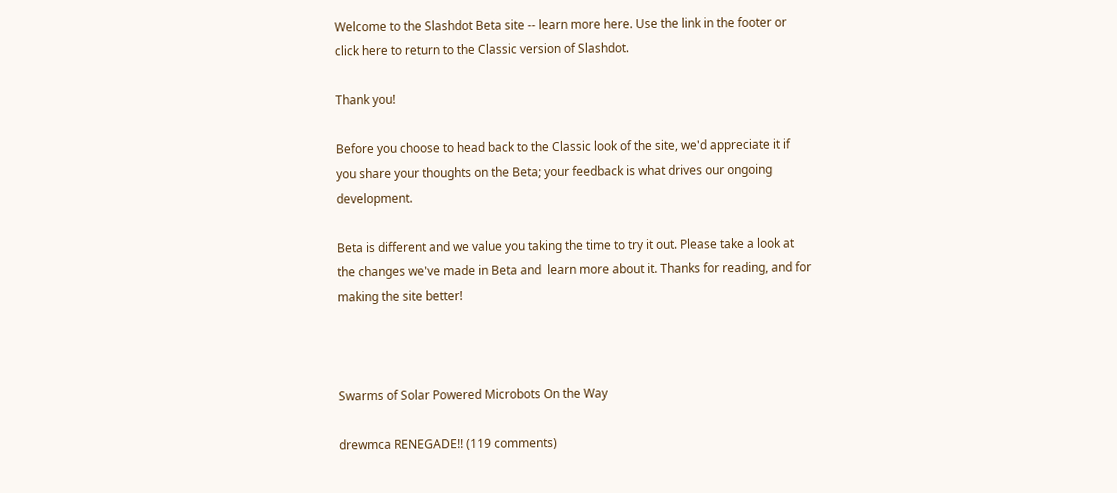Welcome to the Slashdot Beta site -- learn more here. Use the link in the footer or click here to return to the Classic version of Slashdot.

Thank you!

Before you choose to head back to the Classic look of the site, we'd appreciate it if you share your thoughts on the Beta; your feedback is what drives our ongoing development.

Beta is different and we value you taking the time to try it out. Please take a look at the changes we've made in Beta and  learn more about it. Thanks for reading, and for making the site better!



Swarms of Solar Powered Microbots On the Way

drewmca RENEGADE!! (119 comments)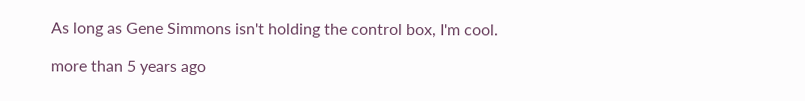As long as Gene Simmons isn't holding the control box, I'm cool.

more than 5 years ago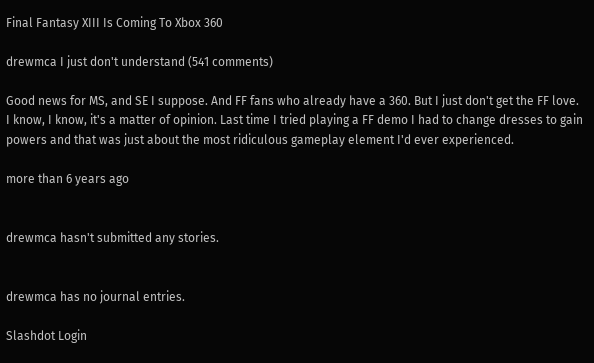Final Fantasy XIII Is Coming To Xbox 360

drewmca I just don't understand (541 comments)

Good news for MS, and SE I suppose. And FF fans who already have a 360. But I just don't get the FF love. I know, I know, it's a matter of opinion. Last time I tried playing a FF demo I had to change dresses to gain powers and that was just about the most ridiculous gameplay element I'd ever experienced.

more than 6 years ago


drewmca hasn't submitted any stories.


drewmca has no journal entries.

Slashdot Login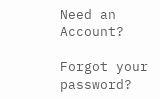Need an Account?

Forgot your password?